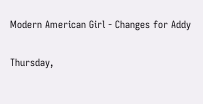Modern American Girl - Changes for Addy

Thursday,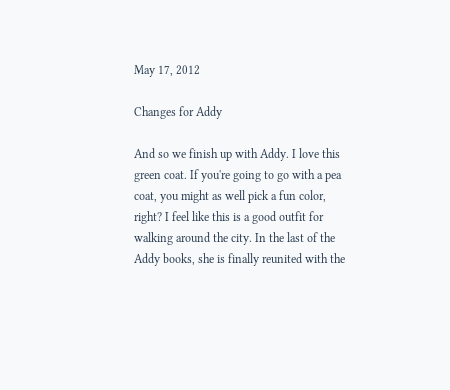May 17, 2012

Changes for Addy

And so we finish up with Addy. I love this green coat. If you're going to go with a pea coat, you might as well pick a fun color, right? I feel like this is a good outfit for walking around the city. In the last of the Addy books, she is finally reunited with the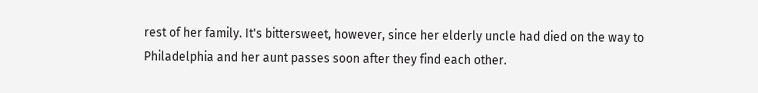rest of her family. It's bittersweet, however, since her elderly uncle had died on the way to Philadelphia and her aunt passes soon after they find each other.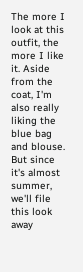The more I look at this outfit, the more I like it. Aside from the coat, I'm also really liking the blue bag and blouse. But since it's almost summer, we'll file this look away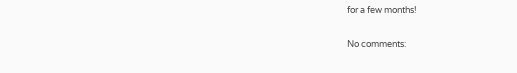for a few months!

No comments: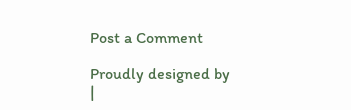Post a Comment

Proudly designed by |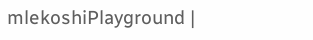mlekoshiPlayground |